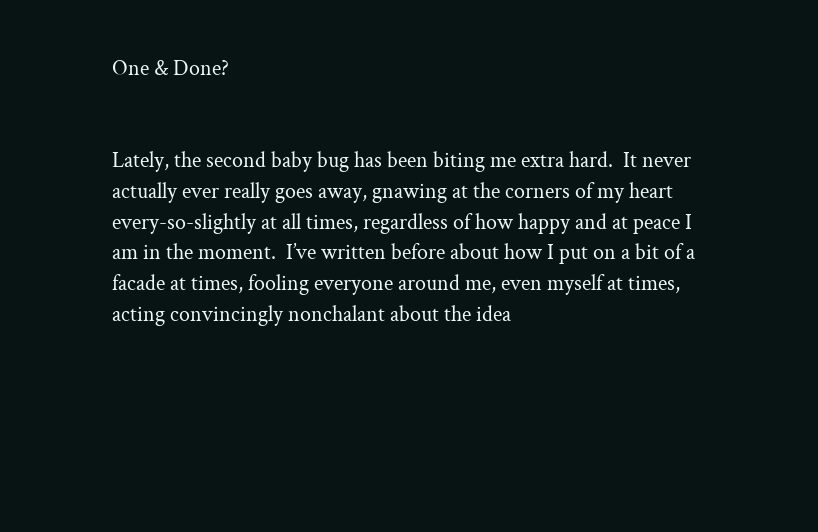One & Done?


Lately, the second baby bug has been biting me extra hard.  It never actually ever really goes away, gnawing at the corners of my heart every-so-slightly at all times, regardless of how happy and at peace I am in the moment.  I’ve written before about how I put on a bit of a facade at times, fooling everyone around me, even myself at times, acting convincingly nonchalant about the idea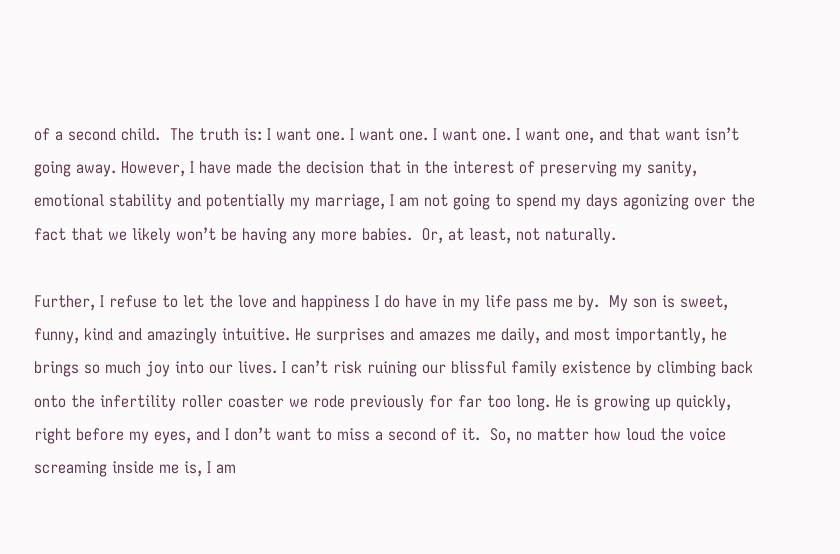of a second child.  The truth is: I want one. I want one. I want one. I want one, and that want isn’t going away. However, I have made the decision that in the interest of preserving my sanity, emotional stability and potentially my marriage, I am not going to spend my days agonizing over the fact that we likely won’t be having any more babies.  Or, at least, not naturally.

Further, I refuse to let the love and happiness I do have in my life pass me by.  My son is sweet, funny, kind and amazingly intuitive. He surprises and amazes me daily, and most importantly, he brings so much joy into our lives. I can’t risk ruining our blissful family existence by climbing back onto the infertility roller coaster we rode previously for far too long. He is growing up quickly, right before my eyes, and I don’t want to miss a second of it.  So, no matter how loud the voice screaming inside me is, I am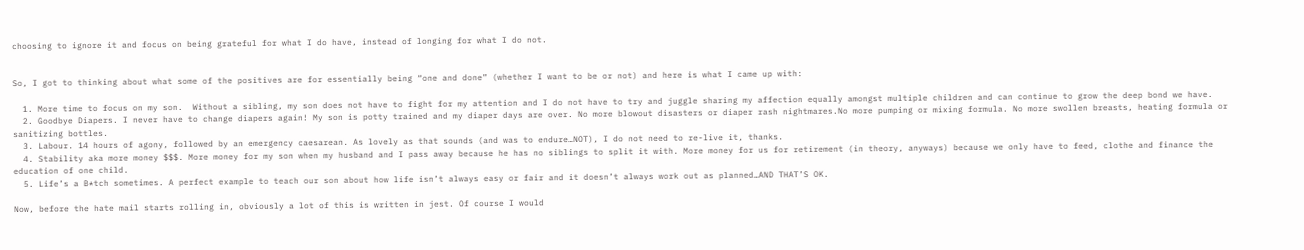choosing to ignore it and focus on being grateful for what I do have, instead of longing for what I do not.


So, I got to thinking about what some of the positives are for essentially being “one and done” (whether I want to be or not) and here is what I came up with:

  1. More time to focus on my son.  Without a sibling, my son does not have to fight for my attention and I do not have to try and juggle sharing my affection equally amongst multiple children and can continue to grow the deep bond we have.
  2. Goodbye Diapers. I never have to change diapers again! My son is potty trained and my diaper days are over. No more blowout disasters or diaper rash nightmares.No more pumping or mixing formula. No more swollen breasts, heating formula or sanitizing bottles.
  3. Labour. 14 hours of agony, followed by an emergency caesarean. As lovely as that sounds (and was to endure…NOT), I do not need to re-live it, thanks.
  4. Stability aka more money $$$. More money for my son when my husband and I pass away because he has no siblings to split it with. More money for us for retirement (in theory, anyways) because we only have to feed, clothe and finance the education of one child.
  5. Life’s a B*tch sometimes. A perfect example to teach our son about how life isn’t always easy or fair and it doesn’t always work out as planned…AND THAT’S OK.

Now, before the hate mail starts rolling in, obviously a lot of this is written in jest. Of course I would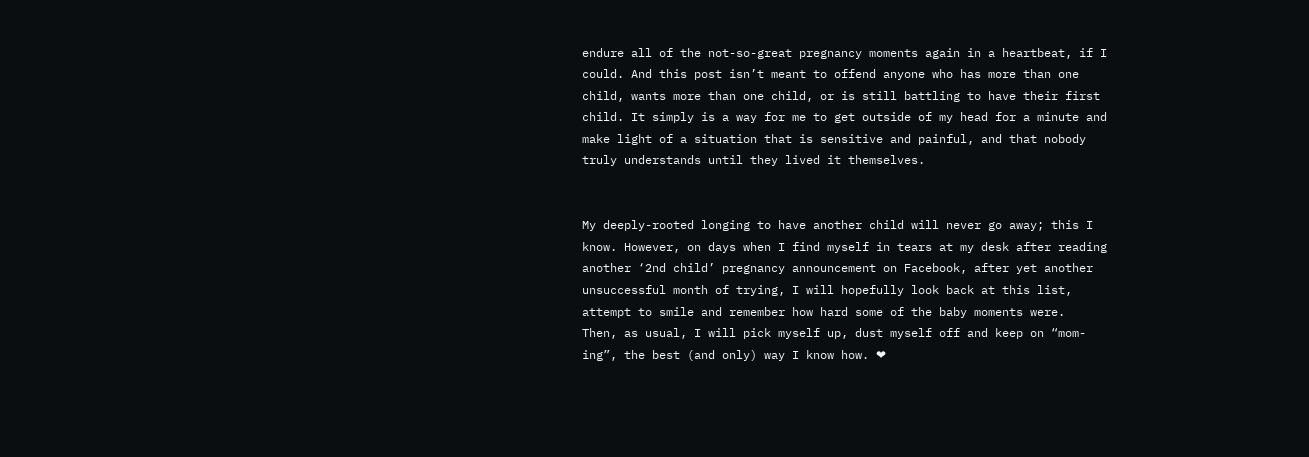endure all of the not-so-great pregnancy moments again in a heartbeat, if I could. And this post isn’t meant to offend anyone who has more than one child, wants more than one child, or is still battling to have their first child. It simply is a way for me to get outside of my head for a minute and make light of a situation that is sensitive and painful, and that nobody truly understands until they lived it themselves.


My deeply-rooted longing to have another child will never go away; this I know. However, on days when I find myself in tears at my desk after reading another ‘2nd child’ pregnancy announcement on Facebook, after yet another unsuccessful month of trying, I will hopefully look back at this list, attempt to smile and remember how hard some of the baby moments were.  Then, as usual, I will pick myself up, dust myself off and keep on “mom-ing”, the best (and only) way I know how. ❤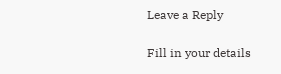Leave a Reply

Fill in your details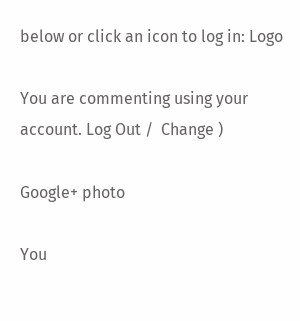below or click an icon to log in: Logo

You are commenting using your account. Log Out /  Change )

Google+ photo

You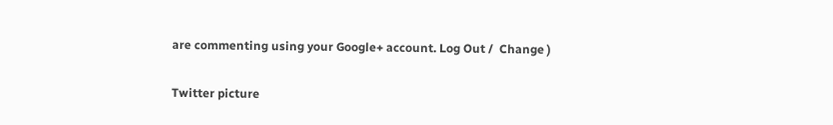are commenting using your Google+ account. Log Out /  Change )

Twitter picture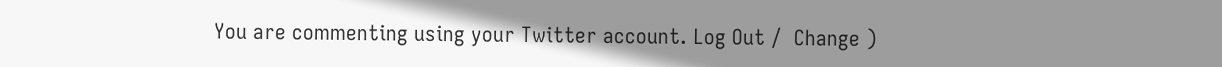You are commenting using your Twitter account. Log Out /  Change )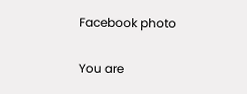Facebook photo

You are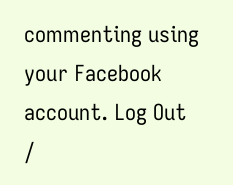commenting using your Facebook account. Log Out /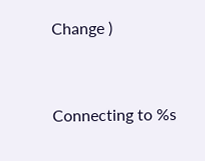Change )


Connecting to %s